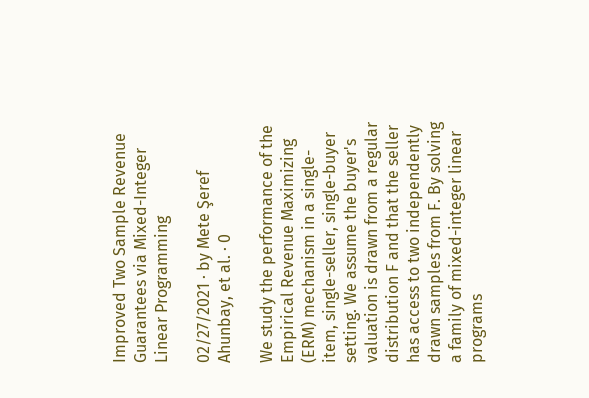Improved Two Sample Revenue Guarantees via Mixed-Integer Linear Programming

02/27/2021 ∙ by Mete Şeref Ahunbay, et al. ∙ 0

We study the performance of the Empirical Revenue Maximizing (ERM) mechanism in a single-item, single-seller, single-buyer setting. We assume the buyer's valuation is drawn from a regular distribution F and that the seller has access to two independently drawn samples from F. By solving a family of mixed-integer linear programs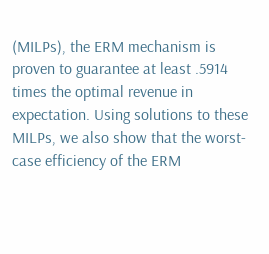(MILPs), the ERM mechanism is proven to guarantee at least .5914 times the optimal revenue in expectation. Using solutions to these MILPs, we also show that the worst-case efficiency of the ERM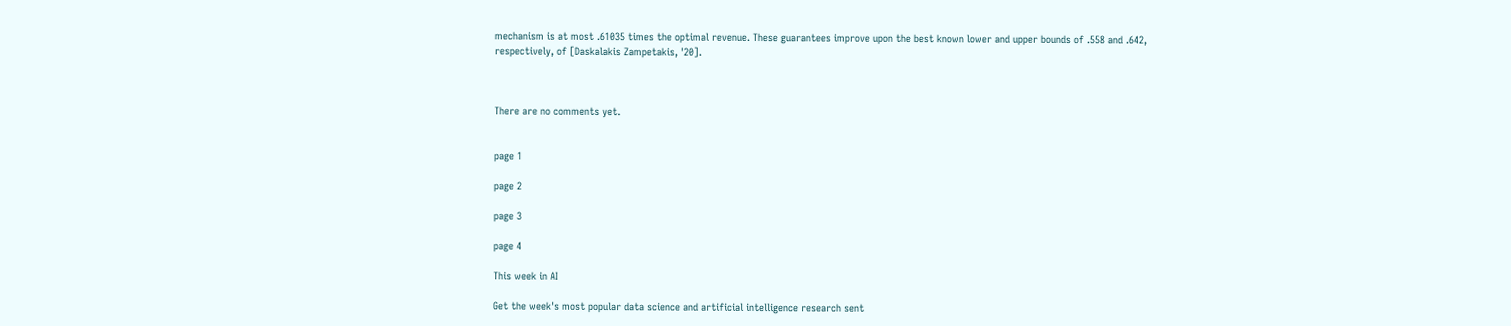mechanism is at most .61035 times the optimal revenue. These guarantees improve upon the best known lower and upper bounds of .558 and .642, respectively, of [Daskalakis Zampetakis, '20].



There are no comments yet.


page 1

page 2

page 3

page 4

This week in AI

Get the week's most popular data science and artificial intelligence research sent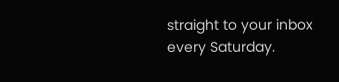straight to your inbox every Saturday.